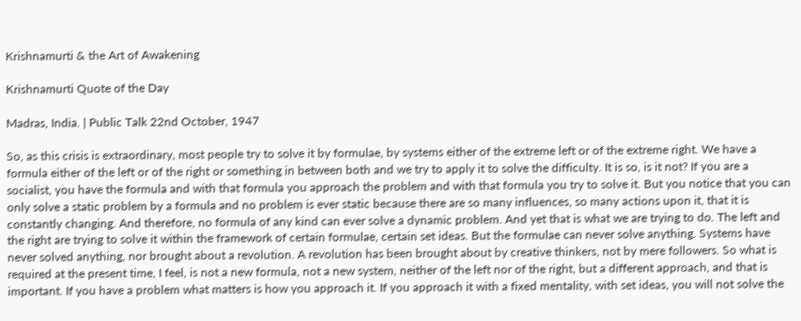Krishnamurti & the Art of Awakening

Krishnamurti Quote of the Day

Madras, India. | Public Talk 22nd October, 1947

So, as this crisis is extraordinary, most people try to solve it by formulae, by systems either of the extreme left or of the extreme right. We have a formula either of the left or of the right or something in between both and we try to apply it to solve the difficulty. It is so, is it not? If you are a socialist, you have the formula and with that formula you approach the problem and with that formula you try to solve it. But you notice that you can only solve a static problem by a formula and no problem is ever static because there are so many influences, so many actions upon it, that it is constantly changing. And therefore, no formula of any kind can ever solve a dynamic problem. And yet that is what we are trying to do. The left and the right are trying to solve it within the framework of certain formulae, certain set ideas. But the formulae can never solve anything. Systems have never solved anything, nor brought about a revolution. A revolution has been brought about by creative thinkers, not by mere followers. So what is required at the present time, I feel, is not a new formula, not a new system, neither of the left nor of the right, but a different approach, and that is important. If you have a problem what matters is how you approach it. If you approach it with a fixed mentality, with set ideas, you will not solve the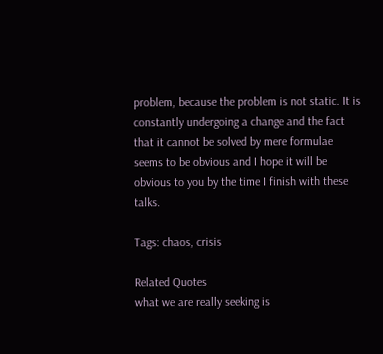problem, because the problem is not static. It is constantly undergoing a change and the fact that it cannot be solved by mere formulae seems to be obvious and I hope it will be obvious to you by the time I finish with these talks.

Tags: chaos, crisis

Related Quotes
what we are really seeking is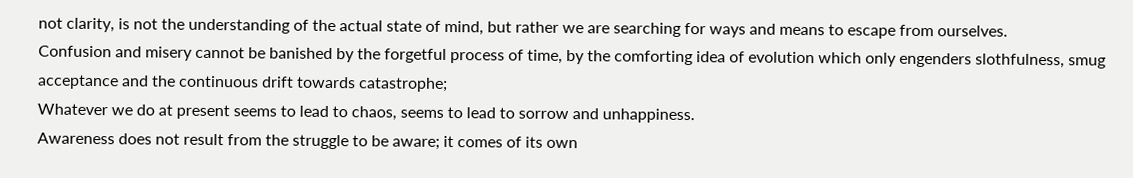not clarity, is not the understanding of the actual state of mind, but rather we are searching for ways and means to escape from ourselves.
Confusion and misery cannot be banished by the forgetful process of time, by the comforting idea of evolution which only engenders slothfulness, smug acceptance and the continuous drift towards catastrophe;
Whatever we do at present seems to lead to chaos, seems to lead to sorrow and unhappiness.
Awareness does not result from the struggle to be aware; it comes of its own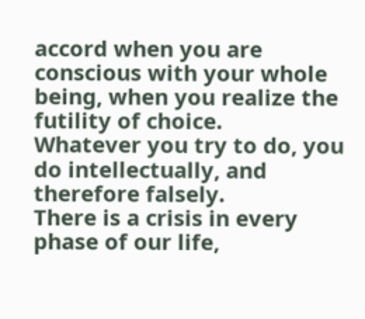accord when you are conscious with your whole being, when you realize the futility of choice.
Whatever you try to do, you do intellectually, and therefore falsely.
There is a crisis in every phase of our life,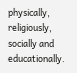physically, religiously, socially and educationally.